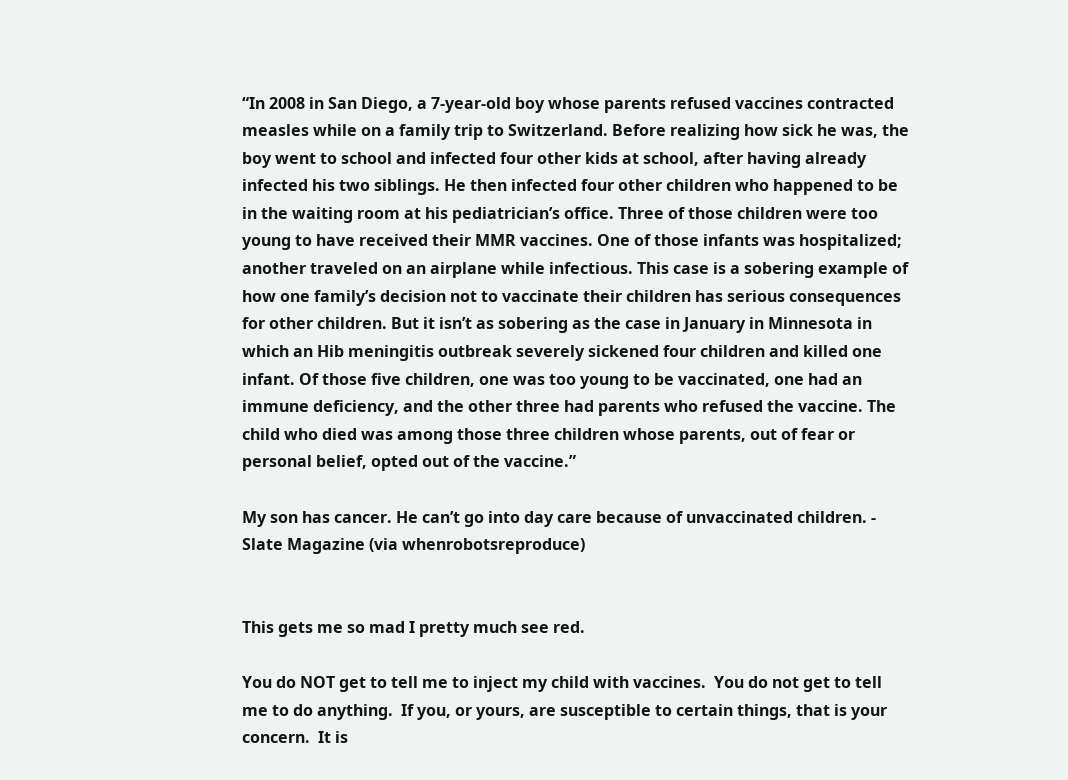“In 2008 in San Diego, a 7-year-old boy whose parents refused vaccines contracted measles while on a family trip to Switzerland. Before realizing how sick he was, the boy went to school and infected four other kids at school, after having already infected his two siblings. He then infected four other children who happened to be in the waiting room at his pediatrician’s office. Three of those children were too young to have received their MMR vaccines. One of those infants was hospitalized; another traveled on an airplane while infectious. This case is a sobering example of how one family’s decision not to vaccinate their children has serious consequences for other children. But it isn’t as sobering as the case in January in Minnesota in which an Hib meningitis outbreak severely sickened four children and killed one infant. Of those five children, one was too young to be vaccinated, one had an immune deficiency, and the other three had parents who refused the vaccine. The child who died was among those three children whose parents, out of fear or personal belief, opted out of the vaccine.”

My son has cancer. He can’t go into day care because of unvaccinated children. - Slate Magazine (via whenrobotsreproduce)


This gets me so mad I pretty much see red.

You do NOT get to tell me to inject my child with vaccines.  You do not get to tell me to do anything.  If you, or yours, are susceptible to certain things, that is your concern.  It is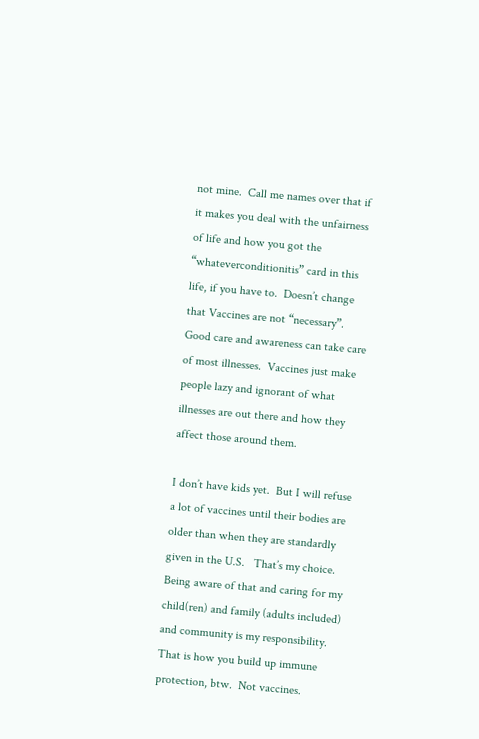not mine.  Call me names over that if it makes you deal with the unfairness of life and how you got the “whateverconditionitis” card in this life, if you have to.  Doesn’t change that Vaccines are not “necessary”.  Good care and awareness can take care of most illnesses.  Vaccines just make people lazy and ignorant of what illnesses are out there and how they affect those around them.

I don’t have kids yet.  But I will refuse a lot of vaccines until their bodies are older than when they are standardly given in the U.S.   That’s my choice.  Being aware of that and caring for my child(ren) and family (adults included) and community is my responsibility.  That is how you build up immune protection, btw.  Not vaccines.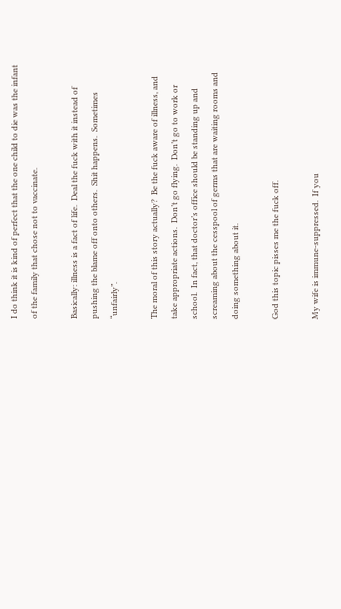I do think it is kind of perfect that the one child to die was the infant of the family that chose not to vaccinate.

Basically: illness is a fact of life.  Deal the fuck with it instead of pushing the blame off onto others.  Shit happens.  Sometimes “unfairly”.

The moral of this story actually?  Be the fuck aware of illness, and take appropriate actions.  Don’t go flying.  Don’t go to work or school.  In fact, that doctor’s office should be standing up and screaming about the cesspool of germs that are waiting rooms and doing something about it.

God this topic pisses me the fuck off.

My wife is immune-suppressed.  If you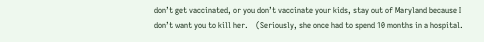don’t get vaccinated, or you don’t vaccinate your kids, stay out of Maryland because I don’t want you to kill her.    (Seriously, she once had to spend 10 months in a hospital.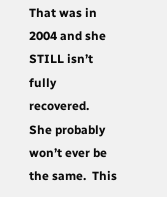That was in 2004 and she STILL isn’t fully recovered.  She probably won’t ever be the same.  This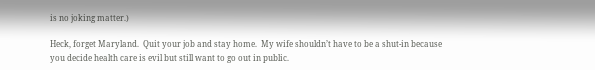is no joking matter.)

Heck, forget Maryland.  Quit your job and stay home.  My wife shouldn’t have to be a shut-in because you decide health care is evil but still want to go out in public.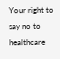Your right to say no to healthcare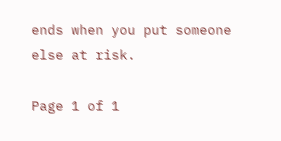ends when you put someone else at risk.

Page 1 of 1